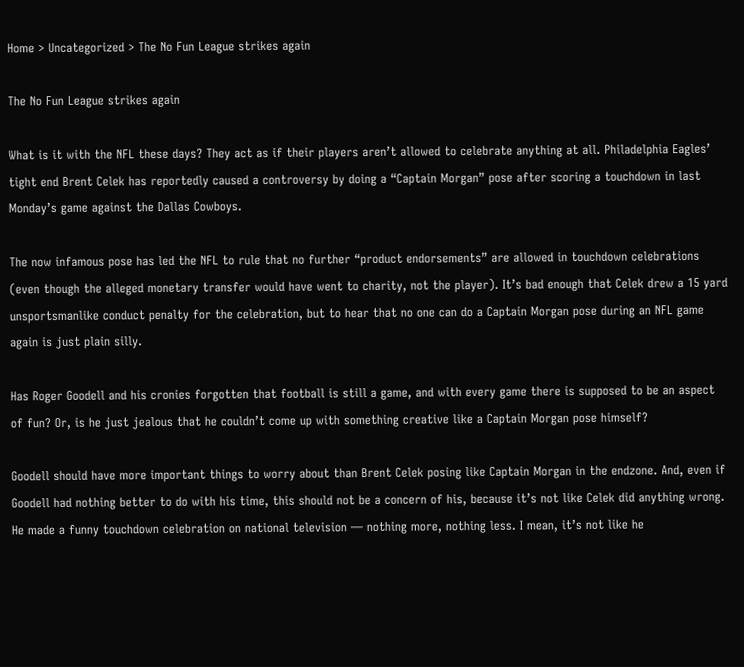Home > Uncategorized > The No Fun League strikes again

The No Fun League strikes again

What is it with the NFL these days? They act as if their players aren’t allowed to celebrate anything at all. Philadelphia Eagles’ tight end Brent Celek has reportedly caused a controversy by doing a “Captain Morgan” pose after scoring a touchdown in last Monday’s game against the Dallas Cowboys.

The now infamous pose has led the NFL to rule that no further “product endorsements” are allowed in touchdown celebrations (even though the alleged monetary transfer would have went to charity, not the player). It’s bad enough that Celek drew a 15 yard unsportsmanlike conduct penalty for the celebration, but to hear that no one can do a Captain Morgan pose during an NFL game again is just plain silly.

Has Roger Goodell and his cronies forgotten that football is still a game, and with every game there is supposed to be an aspect of fun? Or, is he just jealous that he couldn’t come up with something creative like a Captain Morgan pose himself?

Goodell should have more important things to worry about than Brent Celek posing like Captain Morgan in the endzone. And, even if Goodell had nothing better to do with his time, this should not be a concern of his, because it’s not like Celek did anything wrong. He made a funny touchdown celebration on national television — nothing more, nothing less. I mean, it’s not like he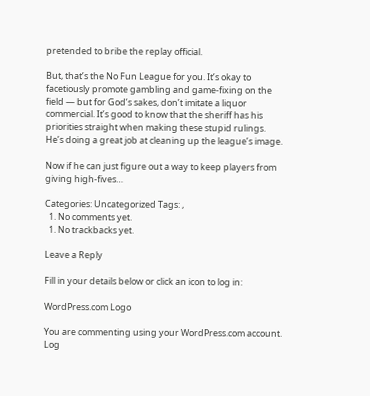pretended to bribe the replay official.

But, that’s the No Fun League for you. It’s okay to facetiously promote gambling and game-fixing on the field — but for God’s sakes, don’t imitate a liquor commercial. It’s good to know that the sheriff has his priorities straight when making these stupid rulings. He’s doing a great job at cleaning up the league’s image.

Now if he can just figure out a way to keep players from giving high-fives…

Categories: Uncategorized Tags: ,
  1. No comments yet.
  1. No trackbacks yet.

Leave a Reply

Fill in your details below or click an icon to log in:

WordPress.com Logo

You are commenting using your WordPress.com account. Log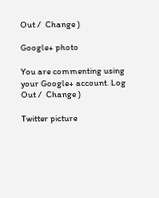Out /  Change )

Google+ photo

You are commenting using your Google+ account. Log Out /  Change )

Twitter picture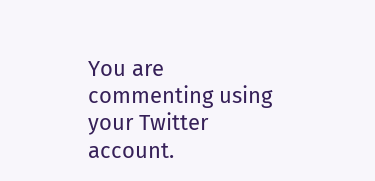You are commenting using your Twitter account.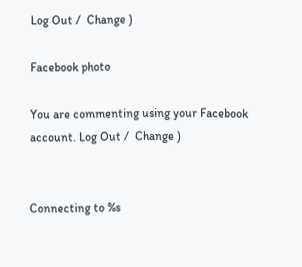Log Out /  Change )

Facebook photo

You are commenting using your Facebook account. Log Out /  Change )


Connecting to %s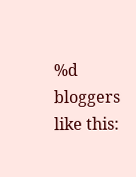%d bloggers like this: